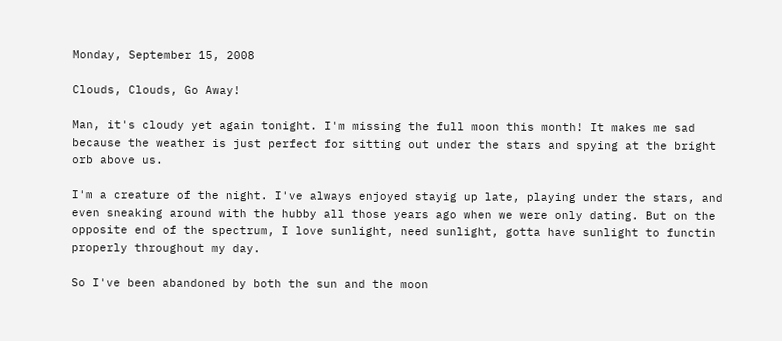Monday, September 15, 2008

Clouds, Clouds, Go Away!

Man, it's cloudy yet again tonight. I'm missing the full moon this month! It makes me sad because the weather is just perfect for sitting out under the stars and spying at the bright orb above us.

I'm a creature of the night. I've always enjoyed stayig up late, playing under the stars, and even sneaking around with the hubby all those years ago when we were only dating. But on the opposite end of the spectrum, I love sunlight, need sunlight, gotta have sunlight to functin properly throughout my day.

So I've been abandoned by both the sun and the moon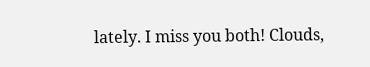lately. I miss you both! Clouds,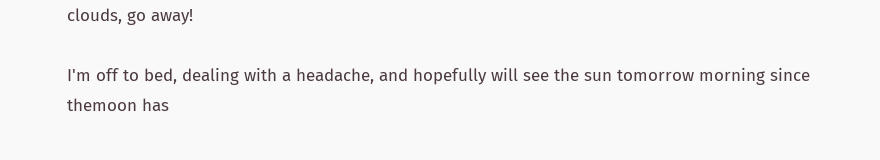clouds, go away!

I'm off to bed, dealing with a headache, and hopefully will see the sun tomorrow morning since themoon has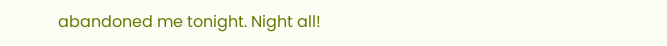abandoned me tonight. Night all!